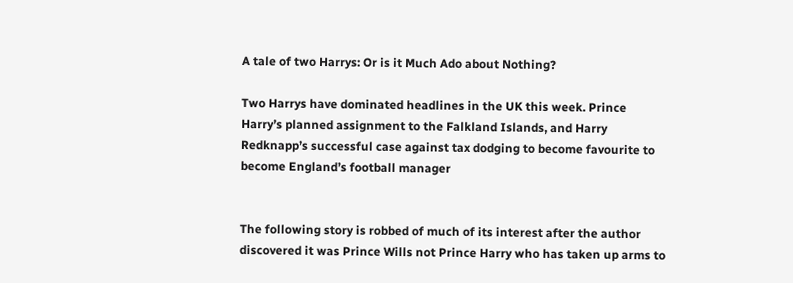A tale of two Harrys: Or is it Much Ado about Nothing?

Two Harrys have dominated headlines in the UK this week. Prince Harry’s planned assignment to the Falkland Islands, and Harry Redknapp’s successful case against tax dodging to become favourite to become England’s football manager


The following story is robbed of much of its interest after the author discovered it was Prince Wills not Prince Harry who has taken up arms to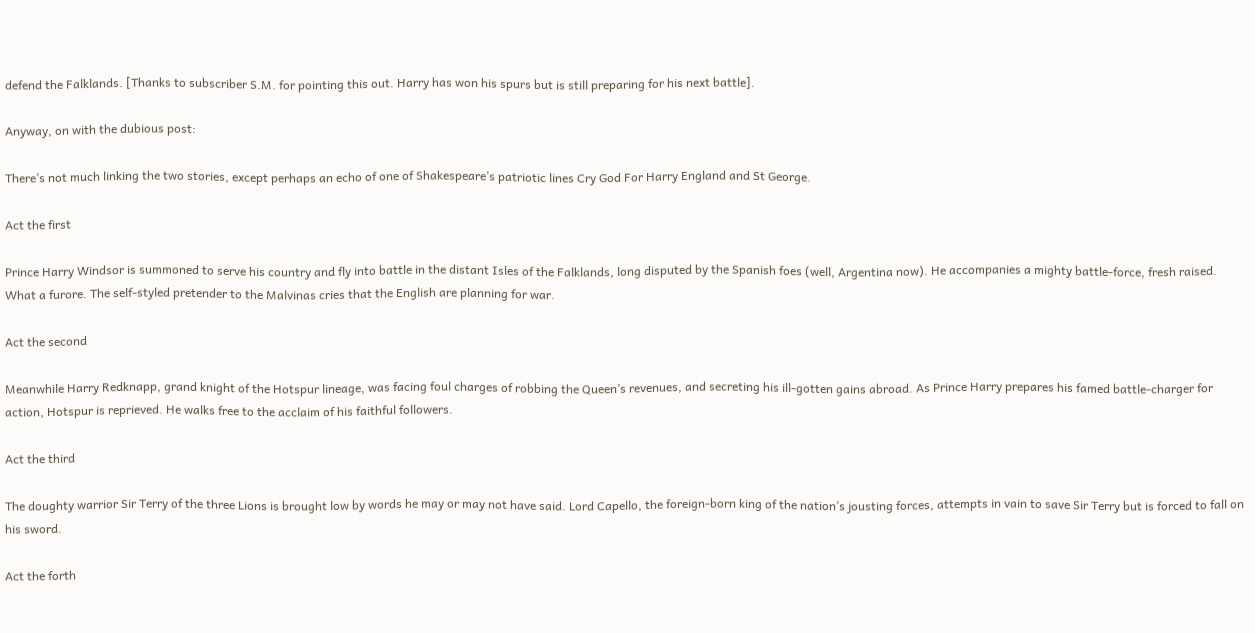defend the Falklands. [Thanks to subscriber S.M. for pointing this out. Harry has won his spurs but is still preparing for his next battle].

Anyway, on with the dubious post:

There’s not much linking the two stories, except perhaps an echo of one of Shakespeare’s patriotic lines Cry God For Harry England and St George.

Act the first

Prince Harry Windsor is summoned to serve his country and fly into battle in the distant Isles of the Falklands, long disputed by the Spanish foes (well, Argentina now). He accompanies a mighty battle-force, fresh raised. What a furore. The self-styled pretender to the Malvinas cries that the English are planning for war.

Act the second

Meanwhile Harry Redknapp, grand knight of the Hotspur lineage, was facing foul charges of robbing the Queen’s revenues, and secreting his ill-gotten gains abroad. As Prince Harry prepares his famed battle-charger for action, Hotspur is reprieved. He walks free to the acclaim of his faithful followers.

Act the third

The doughty warrior Sir Terry of the three Lions is brought low by words he may or may not have said. Lord Capello, the foreign-born king of the nation’s jousting forces, attempts in vain to save Sir Terry but is forced to fall on his sword.

Act the forth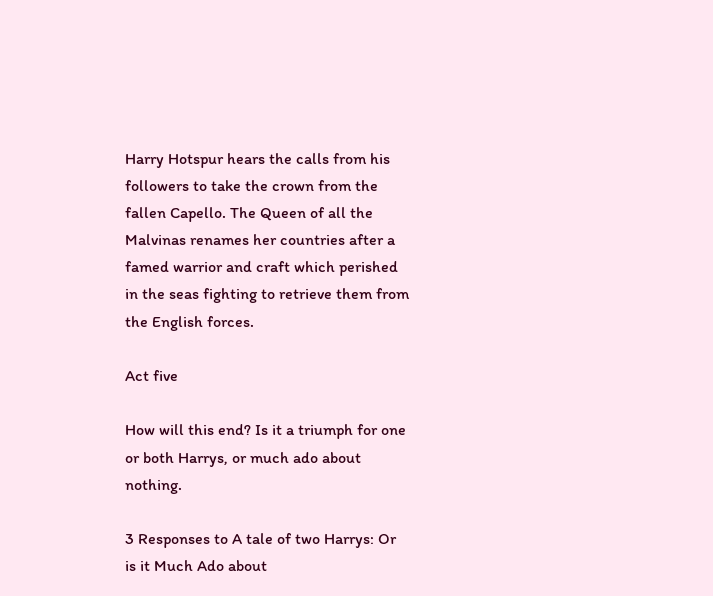Harry Hotspur hears the calls from his followers to take the crown from the fallen Capello. The Queen of all the Malvinas renames her countries after a famed warrior and craft which perished in the seas fighting to retrieve them from the English forces.

Act five

How will this end? Is it a triumph for one or both Harrys, or much ado about nothing.

3 Responses to A tale of two Harrys: Or is it Much Ado about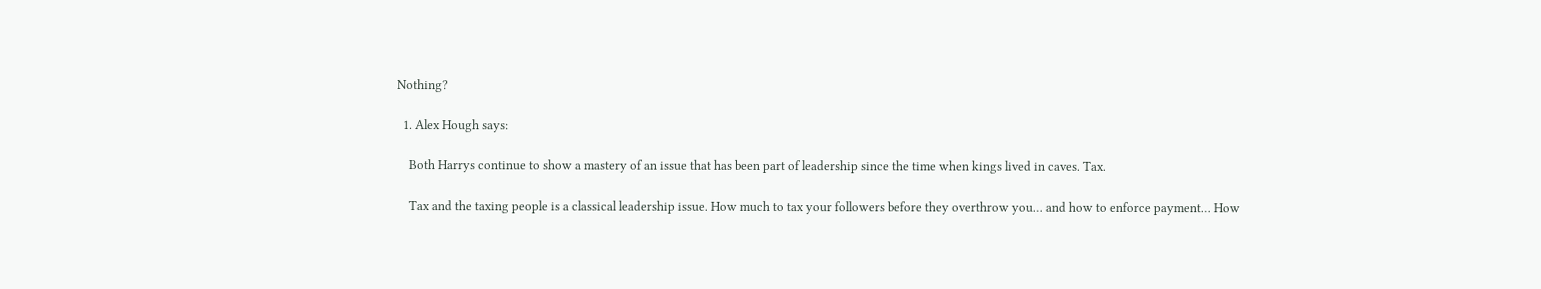Nothing?

  1. Alex Hough says:

    Both Harrys continue to show a mastery of an issue that has been part of leadership since the time when kings lived in caves. Tax.

    Tax and the taxing people is a classical leadership issue. How much to tax your followers before they overthrow you… and how to enforce payment… How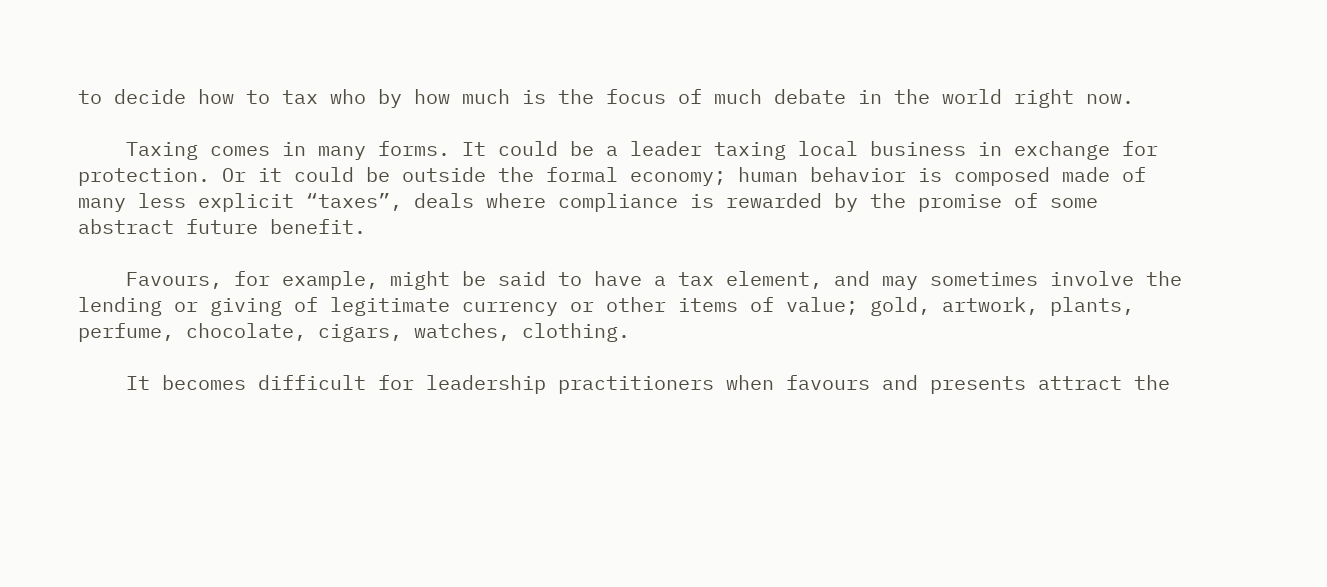to decide how to tax who by how much is the focus of much debate in the world right now.

    Taxing comes in many forms. It could be a leader taxing local business in exchange for protection. Or it could be outside the formal economy; human behavior is composed made of many less explicit “taxes”, deals where compliance is rewarded by the promise of some abstract future benefit.

    Favours, for example, might be said to have a tax element, and may sometimes involve the lending or giving of legitimate currency or other items of value; gold, artwork, plants, perfume, chocolate, cigars, watches, clothing.

    It becomes difficult for leadership practitioners when favours and presents attract the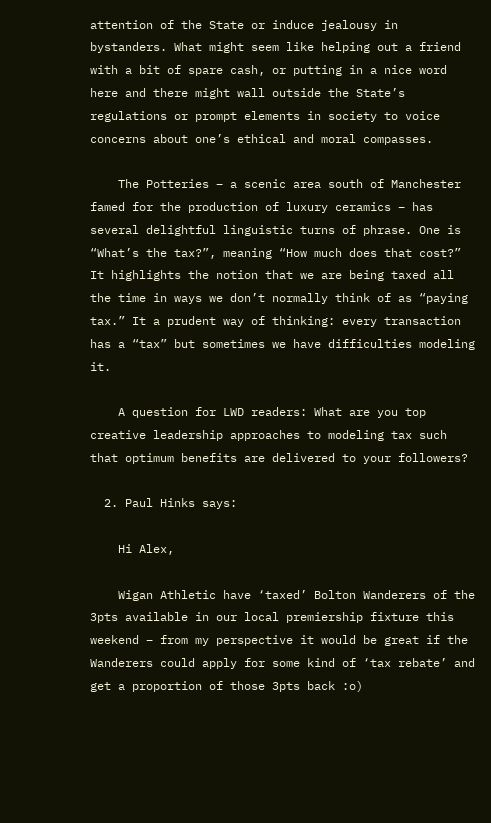attention of the State or induce jealousy in bystanders. What might seem like helping out a friend with a bit of spare cash, or putting in a nice word here and there might wall outside the State’s regulations or prompt elements in society to voice concerns about one’s ethical and moral compasses.

    The Potteries – a scenic area south of Manchester famed for the production of luxury ceramics – has several delightful linguistic turns of phrase. One is “What’s the tax?”, meaning “How much does that cost?” It highlights the notion that we are being taxed all the time in ways we don’t normally think of as “paying tax.” It a prudent way of thinking: every transaction has a “tax” but sometimes we have difficulties modeling it.

    A question for LWD readers: What are you top creative leadership approaches to modeling tax such that optimum benefits are delivered to your followers?

  2. Paul Hinks says:

    Hi Alex,

    Wigan Athletic have ‘taxed’ Bolton Wanderers of the 3pts available in our local premiership fixture this weekend – from my perspective it would be great if the Wanderers could apply for some kind of ‘tax rebate’ and get a proportion of those 3pts back :o)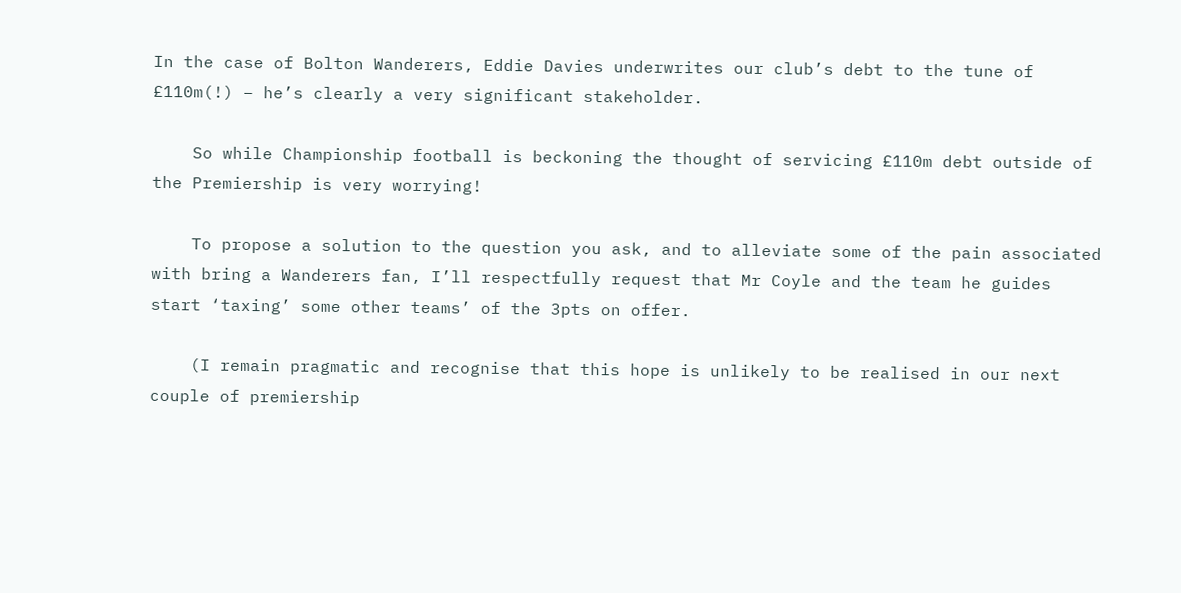In the case of Bolton Wanderers, Eddie Davies underwrites our club’s debt to the tune of £110m(!) – he’s clearly a very significant stakeholder.

    So while Championship football is beckoning the thought of servicing £110m debt outside of the Premiership is very worrying!

    To propose a solution to the question you ask, and to alleviate some of the pain associated with bring a Wanderers fan, I’ll respectfully request that Mr Coyle and the team he guides start ‘taxing’ some other teams’ of the 3pts on offer.

    (I remain pragmatic and recognise that this hope is unlikely to be realised in our next couple of premiership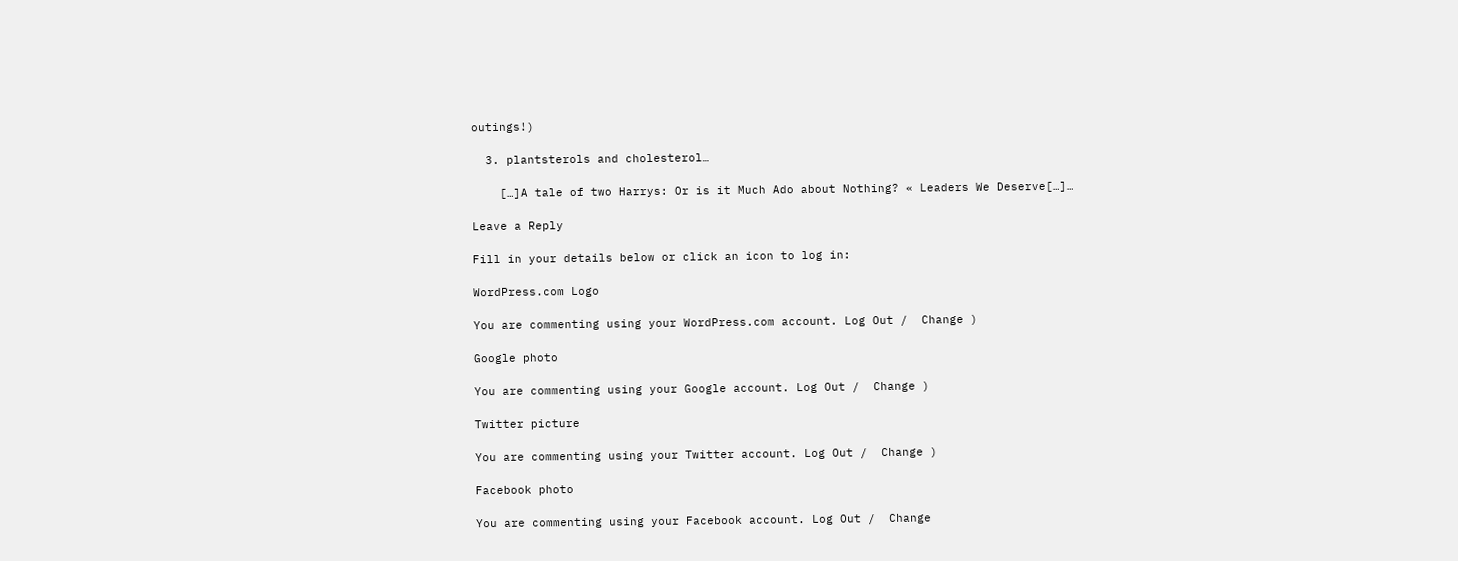outings!)

  3. plantsterols and cholesterol…

    […]A tale of two Harrys: Or is it Much Ado about Nothing? « Leaders We Deserve[…]…

Leave a Reply

Fill in your details below or click an icon to log in:

WordPress.com Logo

You are commenting using your WordPress.com account. Log Out /  Change )

Google photo

You are commenting using your Google account. Log Out /  Change )

Twitter picture

You are commenting using your Twitter account. Log Out /  Change )

Facebook photo

You are commenting using your Facebook account. Log Out /  Change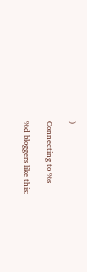)

Connecting to %s

%d bloggers like this: